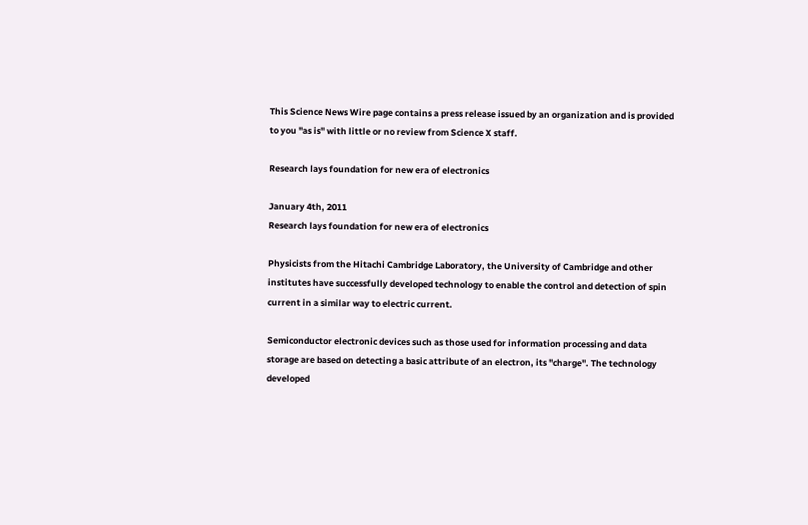This Science News Wire page contains a press release issued by an organization and is provided to you "as is" with little or no review from Science X staff.

Research lays foundation for new era of electronics

January 4th, 2011
Research lays foundation for new era of electronics

Physicists from the Hitachi Cambridge Laboratory, the University of Cambridge and other institutes have successfully developed technology to enable the control and detection of spin current in a similar way to electric current.

Semiconductor electronic devices such as those used for information processing and data storage are based on detecting a basic attribute of an electron, its "charge". The technology developed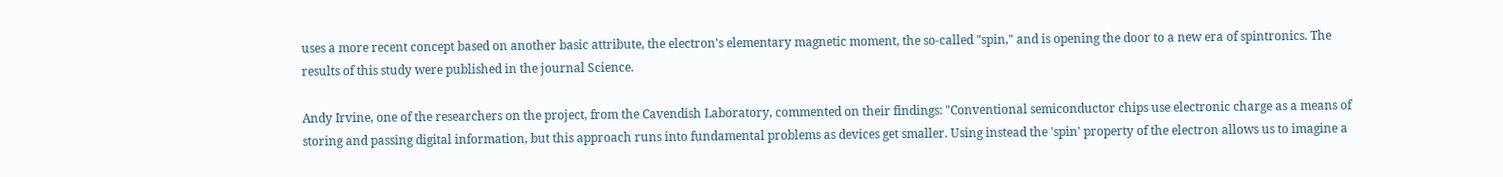uses a more recent concept based on another basic attribute, the electron's elementary magnetic moment, the so-called "spin," and is opening the door to a new era of spintronics. The results of this study were published in the journal Science.

Andy Irvine, one of the researchers on the project, from the Cavendish Laboratory, commented on their findings: "Conventional semiconductor chips use electronic charge as a means of storing and passing digital information, but this approach runs into fundamental problems as devices get smaller. Using instead the 'spin' property of the electron allows us to imagine a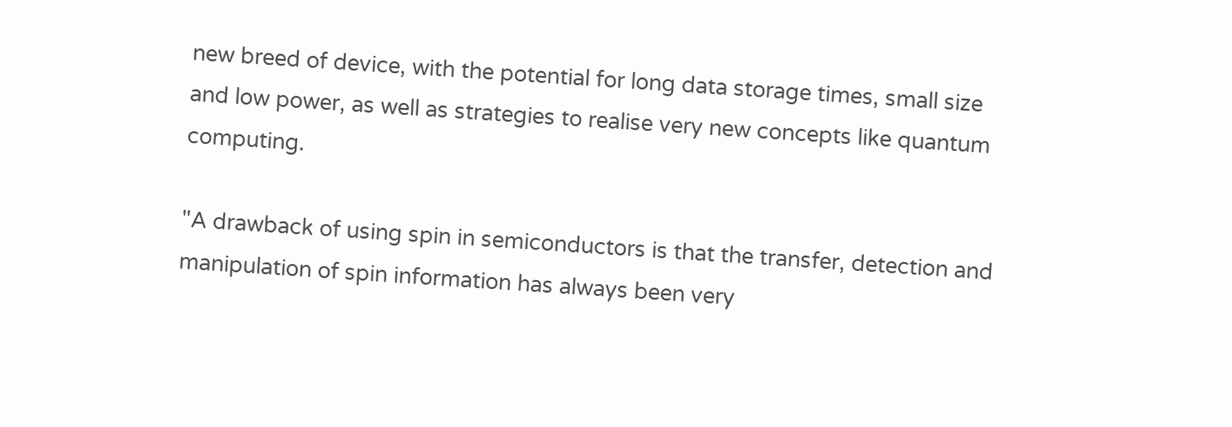new breed of device, with the potential for long data storage times, small size and low power, as well as strategies to realise very new concepts like quantum computing.

"A drawback of using spin in semiconductors is that the transfer, detection and manipulation of spin information has always been very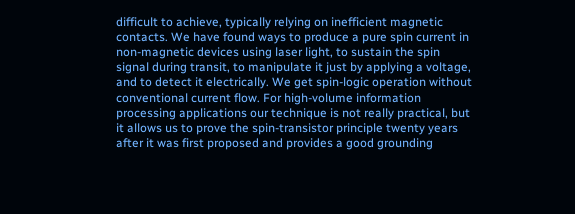difficult to achieve, typically relying on inefficient magnetic contacts. We have found ways to produce a pure spin current in non-magnetic devices using laser light, to sustain the spin signal during transit, to manipulate it just by applying a voltage, and to detect it electrically. We get spin-logic operation without conventional current flow. For high-volume information processing applications our technique is not really practical, but it allows us to prove the spin-transistor principle twenty years after it was first proposed and provides a good grounding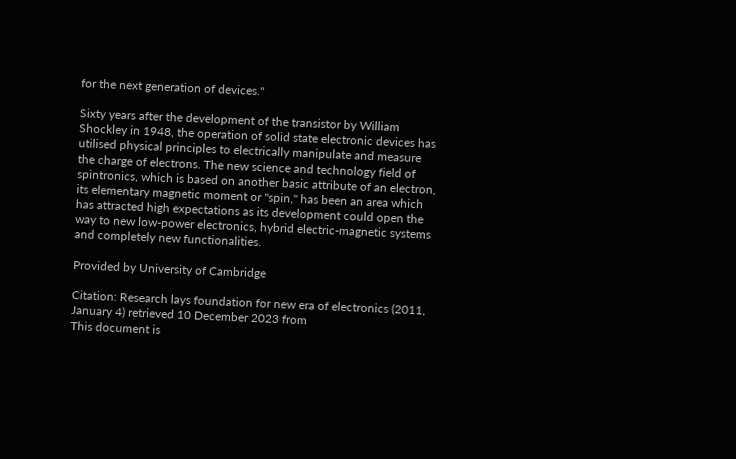for the next generation of devices."

Sixty years after the development of the transistor by William Shockley in 1948, the operation of solid state electronic devices has utilised physical principles to electrically manipulate and measure the charge of electrons. The new science and technology field of spintronics, which is based on another basic attribute of an electron, its elementary magnetic moment or "spin," has been an area which has attracted high expectations as its development could open the way to new low-power electronics, hybrid electric-magnetic systems and completely new functionalities.

Provided by University of Cambridge

Citation: Research lays foundation for new era of electronics (2011, January 4) retrieved 10 December 2023 from
This document is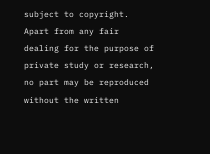subject to copyright. Apart from any fair dealing for the purpose of private study or research, no part may be reproduced without the written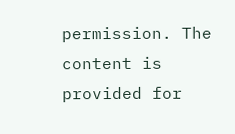permission. The content is provided for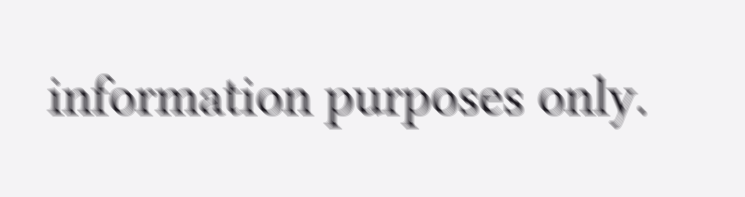information purposes only.